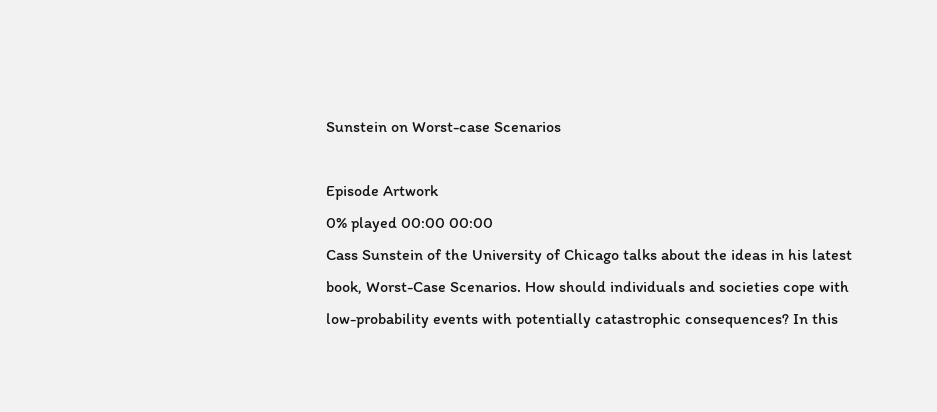Sunstein on Worst-case Scenarios

Episode Artwork
0% played 00:00 00:00
Cass Sunstein of the University of Chicago talks about the ideas in his latest book, Worst-Case Scenarios. How should individuals and societies cope with low-probability events with potentially catastrophic consequences? In this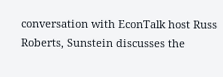conversation with EconTalk host Russ Roberts, Sunstein discusses the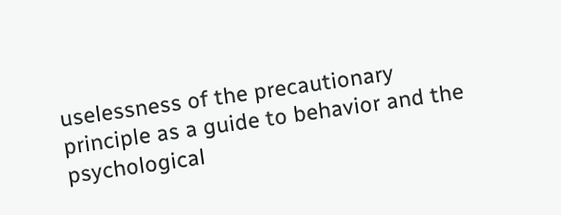uselessness of the precautionary principle as a guide to behavior and the psychological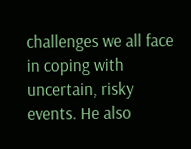challenges we all face in coping with uncertain, risky events. He also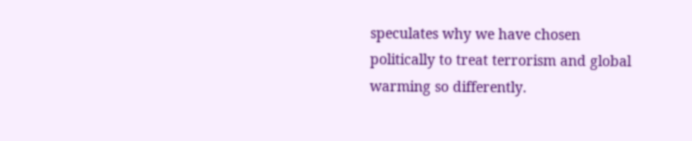speculates why we have chosen politically to treat terrorism and global warming so differently.